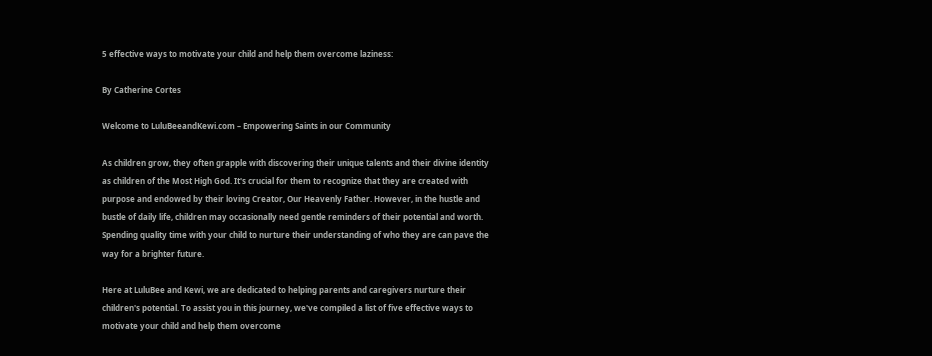5 effective ways to motivate your child and help them overcome laziness:

By Catherine Cortes

Welcome to LuluBeeandKewi.com – Empowering Saints in our Community

As children grow, they often grapple with discovering their unique talents and their divine identity as children of the Most High God. It's crucial for them to recognize that they are created with purpose and endowed by their loving Creator, Our Heavenly Father. However, in the hustle and bustle of daily life, children may occasionally need gentle reminders of their potential and worth. Spending quality time with your child to nurture their understanding of who they are can pave the way for a brighter future.

Here at LuluBee and Kewi, we are dedicated to helping parents and caregivers nurture their children's potential. To assist you in this journey, we've compiled a list of five effective ways to motivate your child and help them overcome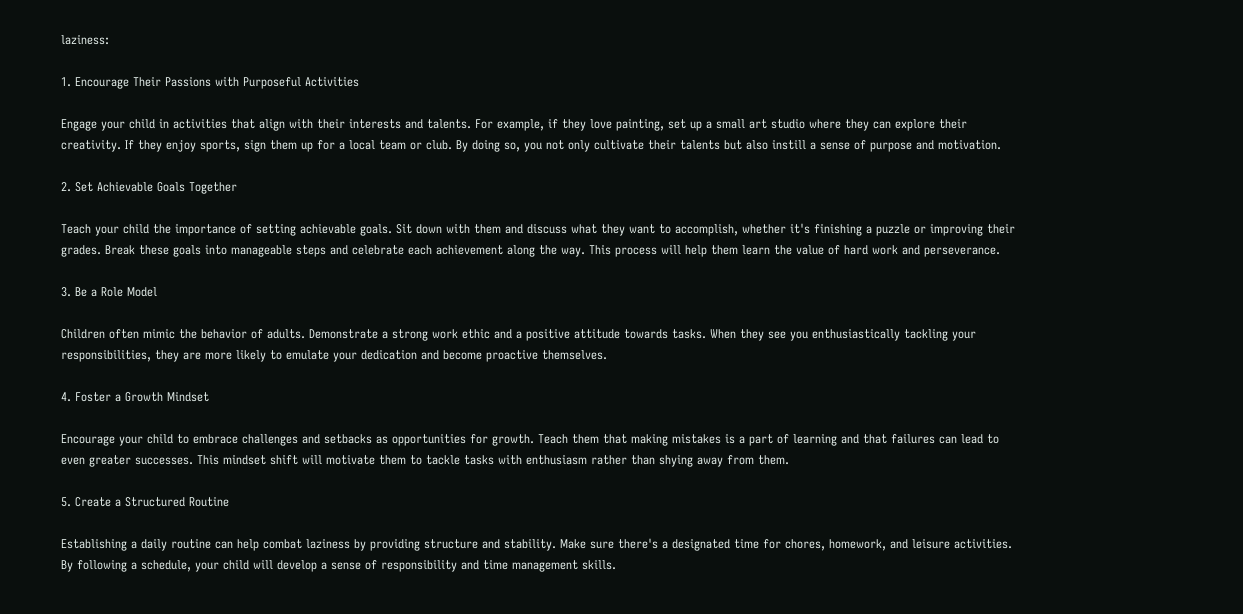laziness:

1. Encourage Their Passions with Purposeful Activities

Engage your child in activities that align with their interests and talents. For example, if they love painting, set up a small art studio where they can explore their creativity. If they enjoy sports, sign them up for a local team or club. By doing so, you not only cultivate their talents but also instill a sense of purpose and motivation.

2. Set Achievable Goals Together

Teach your child the importance of setting achievable goals. Sit down with them and discuss what they want to accomplish, whether it's finishing a puzzle or improving their grades. Break these goals into manageable steps and celebrate each achievement along the way. This process will help them learn the value of hard work and perseverance.

3. Be a Role Model

Children often mimic the behavior of adults. Demonstrate a strong work ethic and a positive attitude towards tasks. When they see you enthusiastically tackling your responsibilities, they are more likely to emulate your dedication and become proactive themselves.

4. Foster a Growth Mindset

Encourage your child to embrace challenges and setbacks as opportunities for growth. Teach them that making mistakes is a part of learning and that failures can lead to even greater successes. This mindset shift will motivate them to tackle tasks with enthusiasm rather than shying away from them.

5. Create a Structured Routine

Establishing a daily routine can help combat laziness by providing structure and stability. Make sure there's a designated time for chores, homework, and leisure activities. By following a schedule, your child will develop a sense of responsibility and time management skills.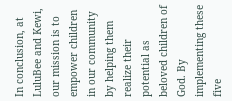In conclusion, at LuluBee and Kewi, our mission is to empower children in our community by helping them realize their potential as beloved children of God. By implementing these five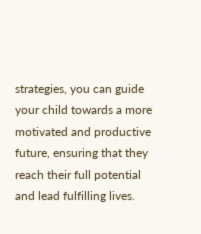strategies, you can guide your child towards a more motivated and productive future, ensuring that they reach their full potential and lead fulfilling lives.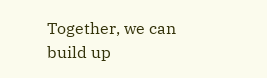Together, we can build up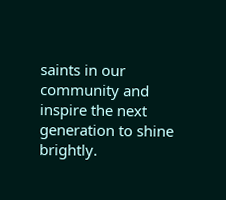saints in our community and inspire the next generation to shine brightly.